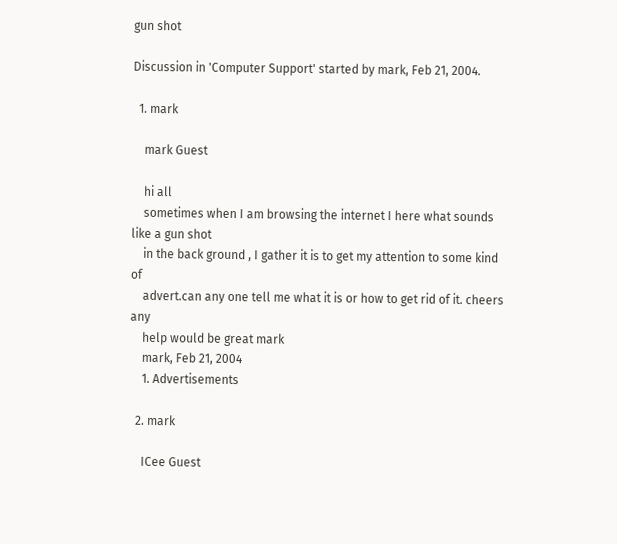gun shot

Discussion in 'Computer Support' started by mark, Feb 21, 2004.

  1. mark

    mark Guest

    hi all
    sometimes when I am browsing the internet I here what sounds like a gun shot
    in the back ground , I gather it is to get my attention to some kind of
    advert.can any one tell me what it is or how to get rid of it. cheers any
    help would be great mark
    mark, Feb 21, 2004
    1. Advertisements

  2. mark

    ICee Guest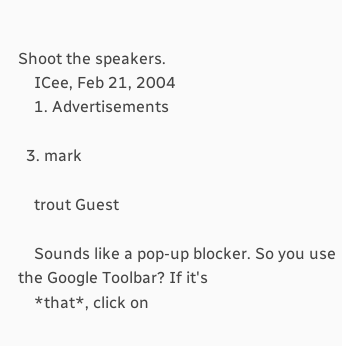Shoot the speakers.
    ICee, Feb 21, 2004
    1. Advertisements

  3. mark

    trout Guest

    Sounds like a pop-up blocker. So you use the Google Toolbar? If it's
    *that*, click on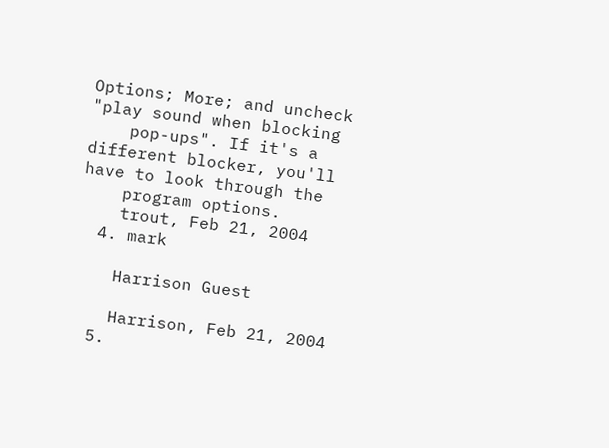Options; More; and uncheck "play sound when blocking
    pop-ups". If it's a different blocker, you'll have to look through the
    program options.
    trout, Feb 21, 2004
  4. mark

    Harrison Guest

    Harrison, Feb 21, 2004
  5.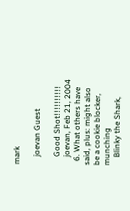mark

    joevan Guest

    Good Shot!!!!!!!!!!
    joevan, Feb 21, 2004
  6. What others have said, plus: might also be a cookie blocker, munching
    Blinky the Shark,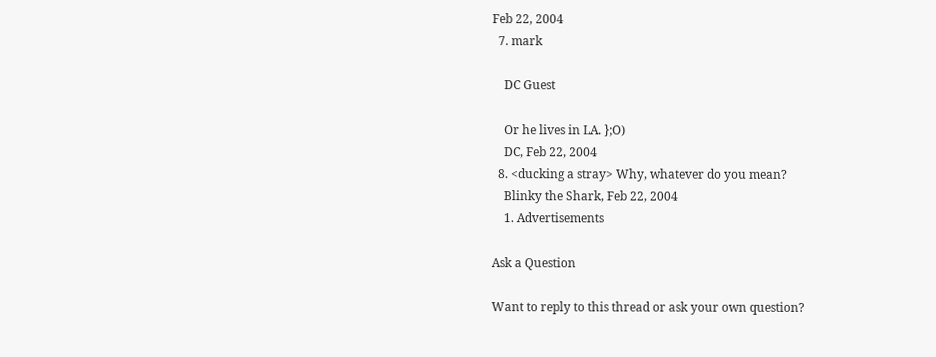Feb 22, 2004
  7. mark

    DC Guest

    Or he lives in LA. };O)
    DC, Feb 22, 2004
  8. <ducking a stray> Why, whatever do you mean?
    Blinky the Shark, Feb 22, 2004
    1. Advertisements

Ask a Question

Want to reply to this thread or ask your own question?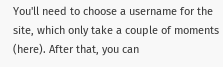You'll need to choose a username for the site, which only take a couple of moments (here). After that, you can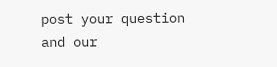post your question and our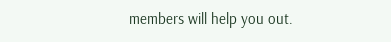members will help you out.